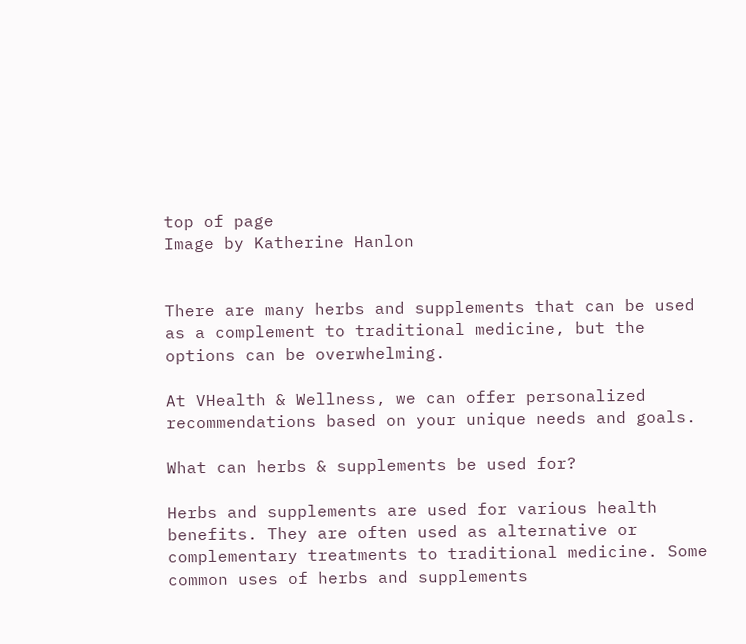top of page
Image by Katherine Hanlon


There are many herbs and supplements that can be used as a complement to traditional medicine, but the options can be overwhelming.

At VHealth & Wellness, we can offer personalized recommendations based on your unique needs and goals.

What can herbs & supplements be used for?

Herbs and supplements are used for various health benefits. They are often used as alternative or complementary treatments to traditional medicine. Some common uses of herbs and supplements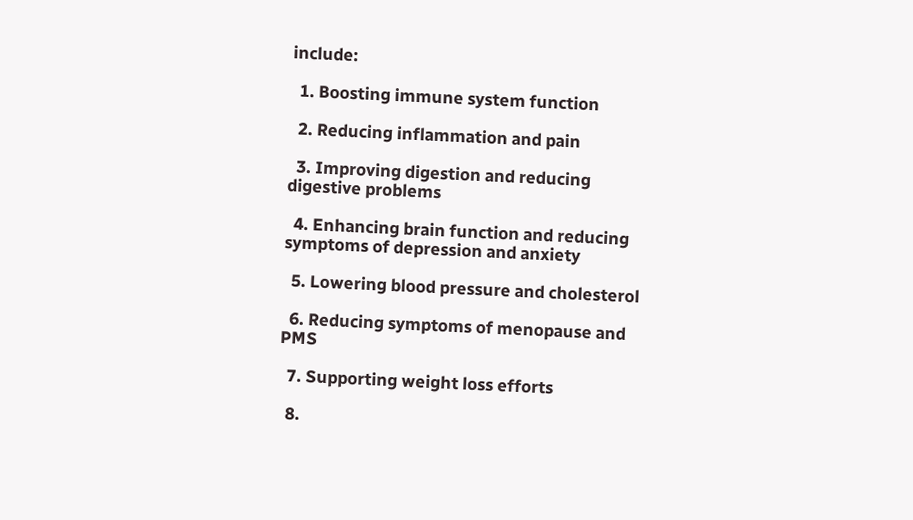include:

  1. Boosting immune system function

  2. Reducing inflammation and pain

  3. Improving digestion and reducing digestive problems

  4. Enhancing brain function and reducing symptoms of depression and anxiety

  5. Lowering blood pressure and cholesterol

  6. Reducing symptoms of menopause and PMS

  7. Supporting weight loss efforts

  8.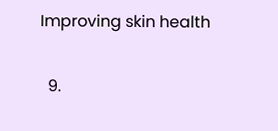Improving skin health

  9.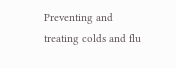Preventing and treating colds and flu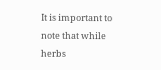It is important to note that while herbs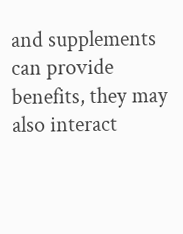and supplements can provide benefits, they may also interact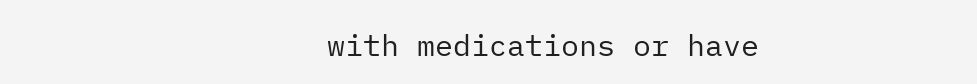with medications or have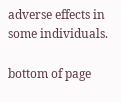adverse effects in some individuals.

bottom of page